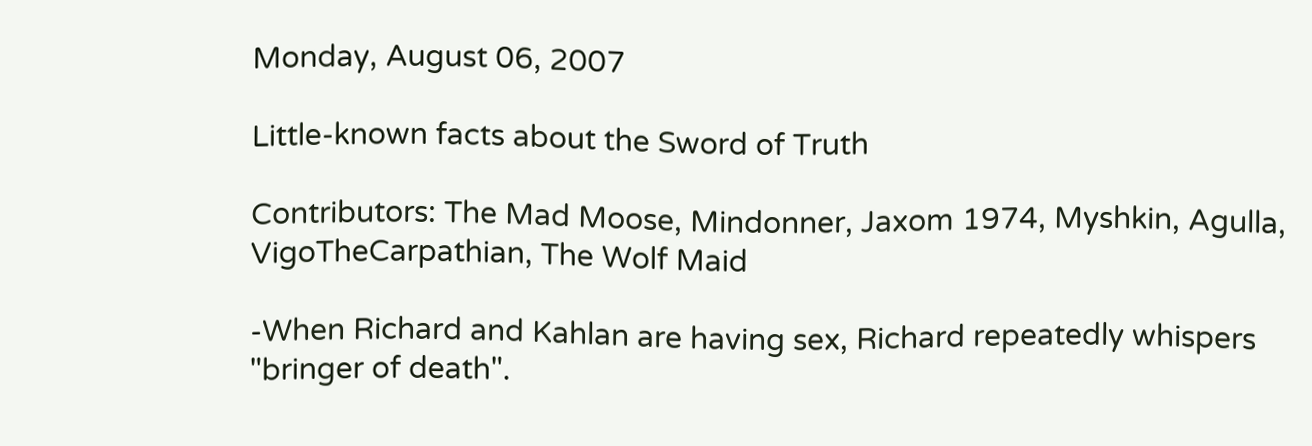Monday, August 06, 2007

Little-known facts about the Sword of Truth

Contributors: The Mad Moose, Mindonner, Jaxom 1974, Myshkin, Agulla, VigoTheCarpathian, The Wolf Maid

-When Richard and Kahlan are having sex, Richard repeatedly whispers "bringer of death".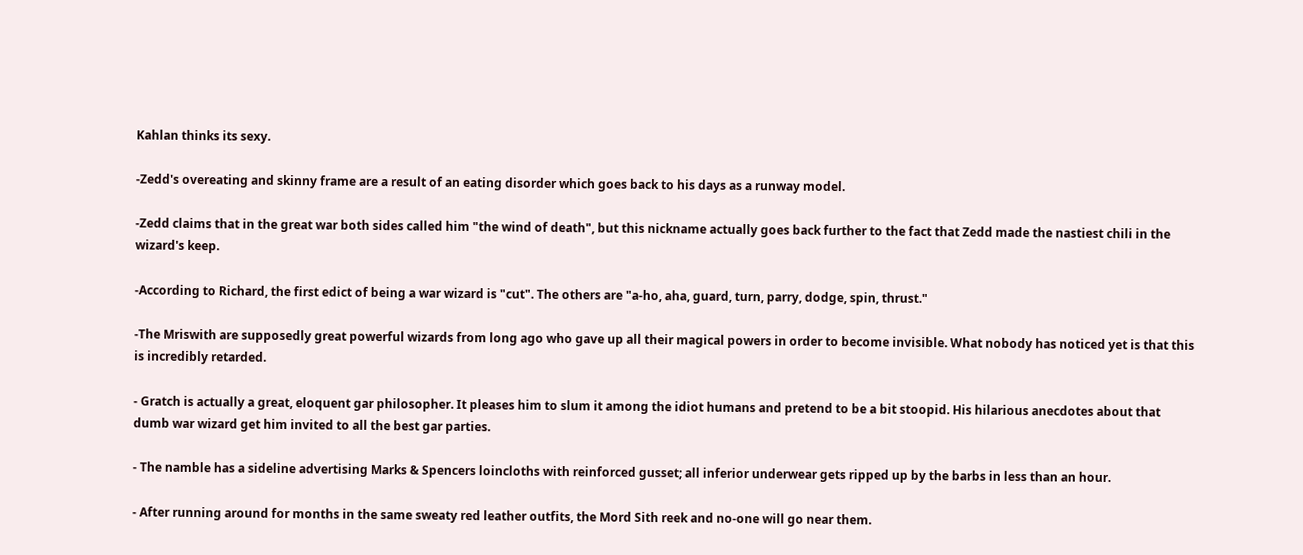Kahlan thinks its sexy.

-Zedd's overeating and skinny frame are a result of an eating disorder which goes back to his days as a runway model.

-Zedd claims that in the great war both sides called him "the wind of death", but this nickname actually goes back further to the fact that Zedd made the nastiest chili in the wizard's keep.

-According to Richard, the first edict of being a war wizard is "cut". The others are "a-ho, aha, guard, turn, parry, dodge, spin, thrust."

-The Mriswith are supposedly great powerful wizards from long ago who gave up all their magical powers in order to become invisible. What nobody has noticed yet is that this is incredibly retarded.

- Gratch is actually a great, eloquent gar philosopher. It pleases him to slum it among the idiot humans and pretend to be a bit stoopid. His hilarious anecdotes about that dumb war wizard get him invited to all the best gar parties.

- The namble has a sideline advertising Marks & Spencers loincloths with reinforced gusset; all inferior underwear gets ripped up by the barbs in less than an hour.

- After running around for months in the same sweaty red leather outfits, the Mord Sith reek and no-one will go near them.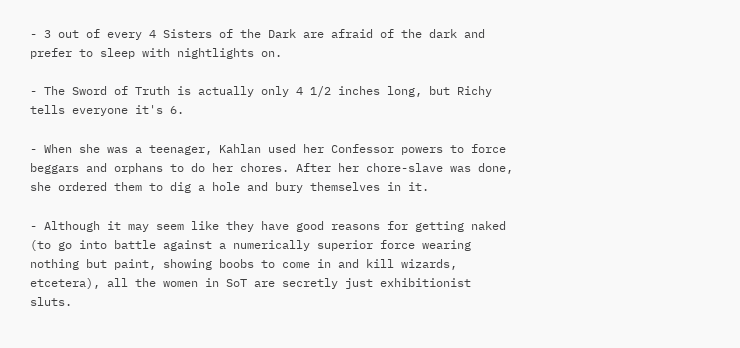- 3 out of every 4 Sisters of the Dark are afraid of the dark and prefer to sleep with nightlights on.

- The Sword of Truth is actually only 4 1/2 inches long, but Richy tells everyone it's 6.

- When she was a teenager, Kahlan used her Confessor powers to force beggars and orphans to do her chores. After her chore-slave was done, she ordered them to dig a hole and bury themselves in it.

- Although it may seem like they have good reasons for getting naked (to go into battle against a numerically superior force wearing nothing but paint, showing boobs to come in and kill wizards, etcetera), all the women in SoT are secretly just exhibitionist sluts.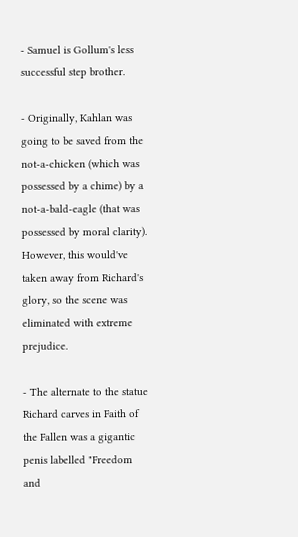- Samuel is Gollum's less successful step brother.

- Originally, Kahlan was going to be saved from the not-a-chicken (which was possessed by a chime) by a not-a-bald-eagle (that was possessed by moral clarity). However, this would've taken away from Richard's glory, so the scene was eliminated with extreme prejudice.

- The alternate to the statue Richard carves in Faith of the Fallen was a gigantic penis labelled "Freedom and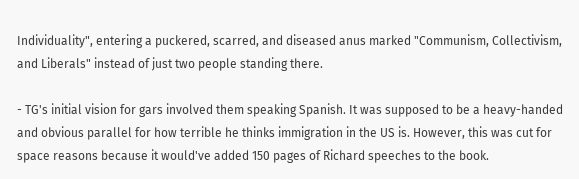Individuality", entering a puckered, scarred, and diseased anus marked "Communism, Collectivism, and Liberals" instead of just two people standing there.

- TG's initial vision for gars involved them speaking Spanish. It was supposed to be a heavy-handed and obvious parallel for how terrible he thinks immigration in the US is. However, this was cut for space reasons because it would've added 150 pages of Richard speeches to the book.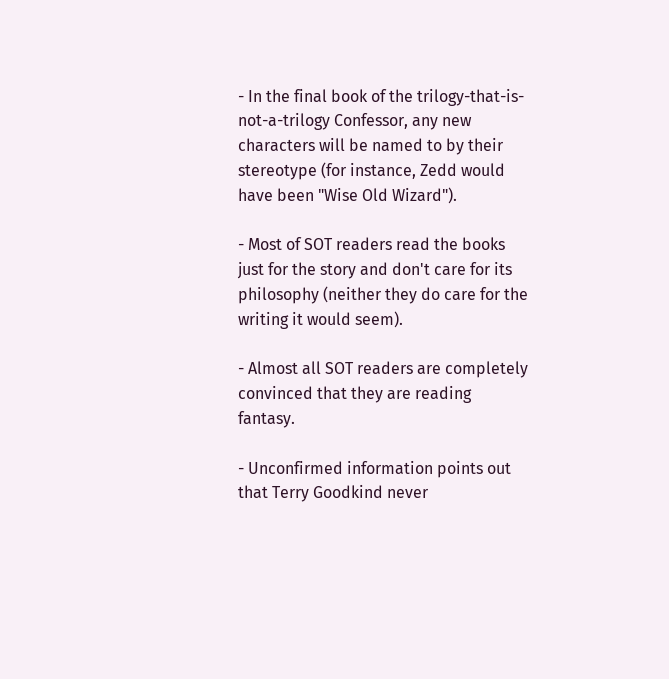- In the final book of the trilogy-that-is-not-a-trilogy Confessor, any new characters will be named to by their stereotype (for instance, Zedd would have been "Wise Old Wizard").

- Most of SOT readers read the books just for the story and don't care for its philosophy (neither they do care for the writing it would seem).

- Almost all SOT readers are completely convinced that they are reading fantasy.

- Unconfirmed information points out that Terry Goodkind never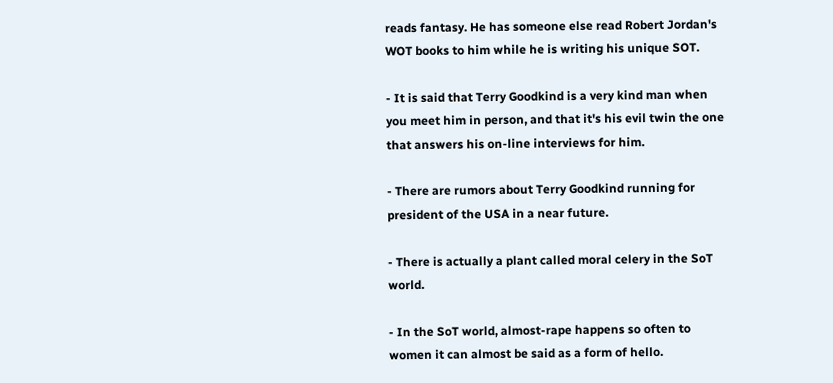reads fantasy. He has someone else read Robert Jordan's WOT books to him while he is writing his unique SOT.

- It is said that Terry Goodkind is a very kind man when you meet him in person, and that it's his evil twin the one that answers his on-line interviews for him.

- There are rumors about Terry Goodkind running for president of the USA in a near future.

- There is actually a plant called moral celery in the SoT world.

- In the SoT world, almost-rape happens so often to women it can almost be said as a form of hello.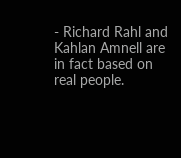- Richard Rahl and Kahlan Amnell are in fact based on real people.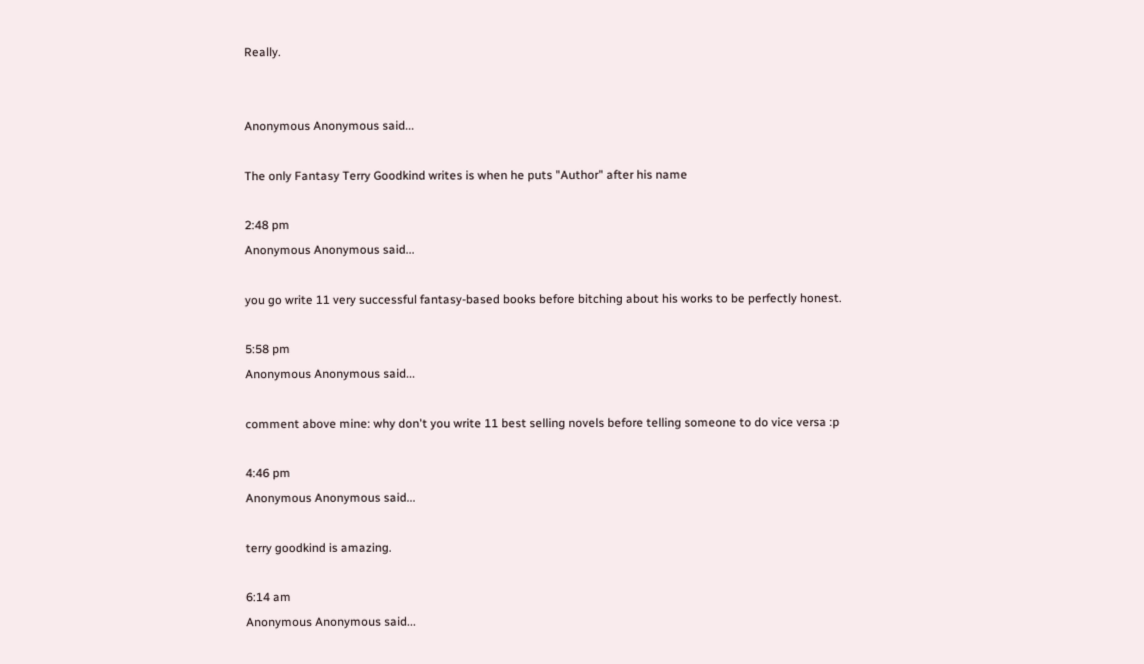Really.


Anonymous Anonymous said...

The only Fantasy Terry Goodkind writes is when he puts "Author" after his name

2:48 pm
Anonymous Anonymous said...

you go write 11 very successful fantasy-based books before bitching about his works to be perfectly honest.

5:58 pm
Anonymous Anonymous said...

comment above mine: why don't you write 11 best selling novels before telling someone to do vice versa :p

4:46 pm
Anonymous Anonymous said...

terry goodkind is amazing.

6:14 am
Anonymous Anonymous said...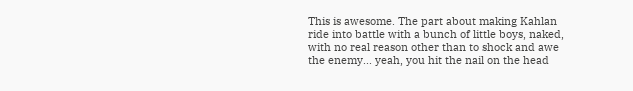This is awesome. The part about making Kahlan ride into battle with a bunch of little boys, naked, with no real reason other than to shock and awe the enemy... yeah, you hit the nail on the head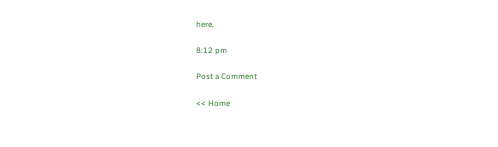here.

8:12 pm

Post a Comment

<< Home